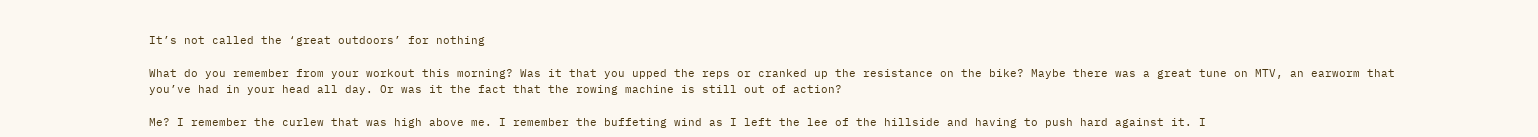It’s not called the ‘great outdoors’ for nothing

What do you remember from your workout this morning? Was it that you upped the reps or cranked up the resistance on the bike? Maybe there was a great tune on MTV, an earworm that you’ve had in your head all day. Or was it the fact that the rowing machine is still out of action?

Me? I remember the curlew that was high above me. I remember the buffeting wind as I left the lee of the hillside and having to push hard against it. I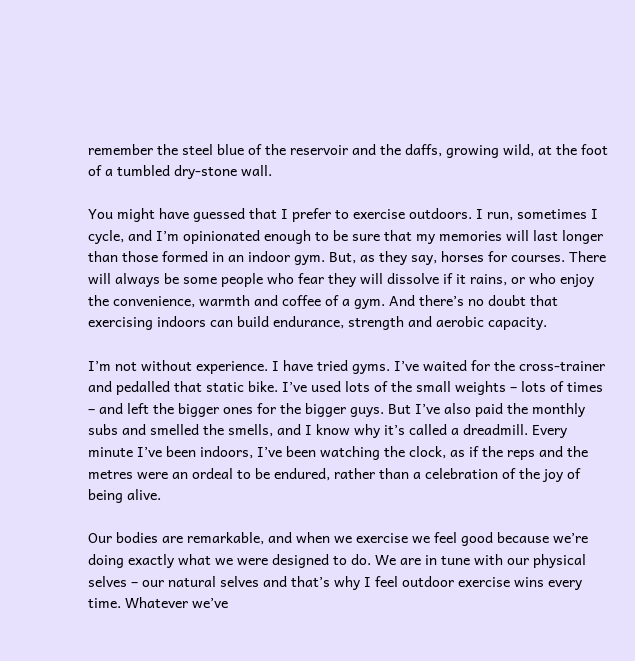remember the steel blue of the reservoir and the daffs, growing wild, at the foot of a tumbled dry-stone wall.

You might have guessed that I prefer to exercise outdoors. I run, sometimes I cycle, and I’m opinionated enough to be sure that my memories will last longer than those formed in an indoor gym. But, as they say, horses for courses. There will always be some people who fear they will dissolve if it rains, or who enjoy the convenience, warmth and coffee of a gym. And there’s no doubt that exercising indoors can build endurance, strength and aerobic capacity.

I’m not without experience. I have tried gyms. I’ve waited for the cross-trainer and pedalled that static bike. I’ve used lots of the small weights – lots of times – and left the bigger ones for the bigger guys. But I’ve also paid the monthly subs and smelled the smells, and I know why it’s called a dreadmill. Every minute I’ve been indoors, I’ve been watching the clock, as if the reps and the metres were an ordeal to be endured, rather than a celebration of the joy of being alive.

Our bodies are remarkable, and when we exercise we feel good because we’re doing exactly what we were designed to do. We are in tune with our physical selves – our natural selves and that’s why I feel outdoor exercise wins every time. Whatever we’ve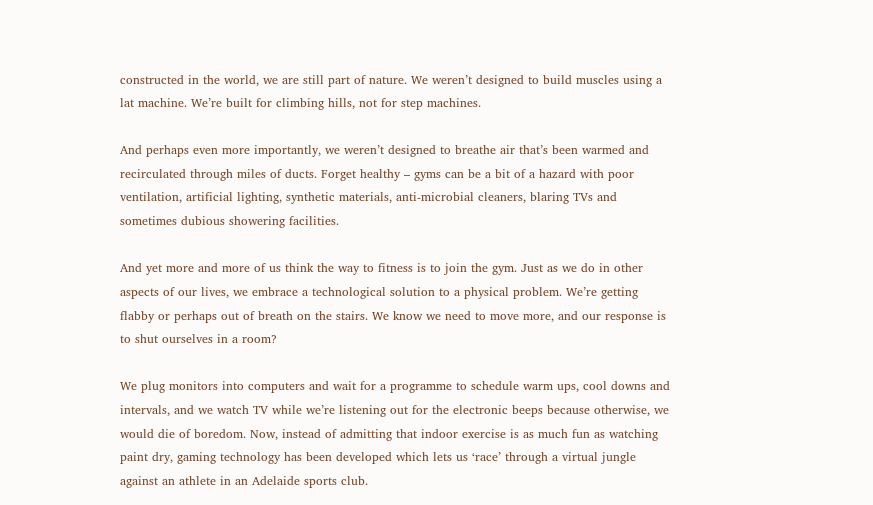constructed in the world, we are still part of nature. We weren’t designed to build muscles using a lat machine. We’re built for climbing hills, not for step machines.

And perhaps even more importantly, we weren’t designed to breathe air that’s been warmed and recirculated through miles of ducts. Forget healthy – gyms can be a bit of a hazard with poor ventilation, artificial lighting, synthetic materials, anti-microbial cleaners, blaring TVs and sometimes dubious showering facilities.

And yet more and more of us think the way to fitness is to join the gym. Just as we do in other aspects of our lives, we embrace a technological solution to a physical problem. We’re getting flabby or perhaps out of breath on the stairs. We know we need to move more, and our response is to shut ourselves in a room?

We plug monitors into computers and wait for a programme to schedule warm ups, cool downs and intervals, and we watch TV while we’re listening out for the electronic beeps because otherwise, we would die of boredom. Now, instead of admitting that indoor exercise is as much fun as watching paint dry, gaming technology has been developed which lets us ‘race’ through a virtual jungle against an athlete in an Adelaide sports club.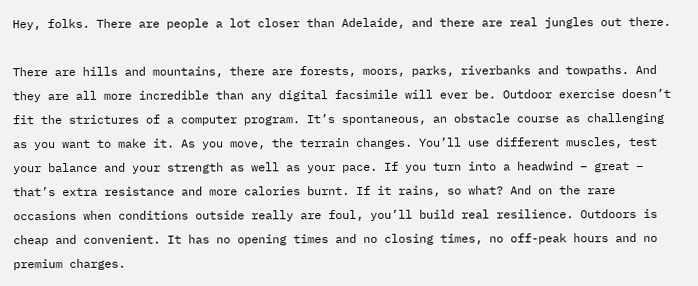Hey, folks. There are people a lot closer than Adelaide, and there are real jungles out there.

There are hills and mountains, there are forests, moors, parks, riverbanks and towpaths. And they are all more incredible than any digital facsimile will ever be. Outdoor exercise doesn’t fit the strictures of a computer program. It’s spontaneous, an obstacle course as challenging as you want to make it. As you move, the terrain changes. You’ll use different muscles, test your balance and your strength as well as your pace. If you turn into a headwind – great – that’s extra resistance and more calories burnt. If it rains, so what? And on the rare occasions when conditions outside really are foul, you’ll build real resilience. Outdoors is cheap and convenient. It has no opening times and no closing times, no off-peak hours and no premium charges.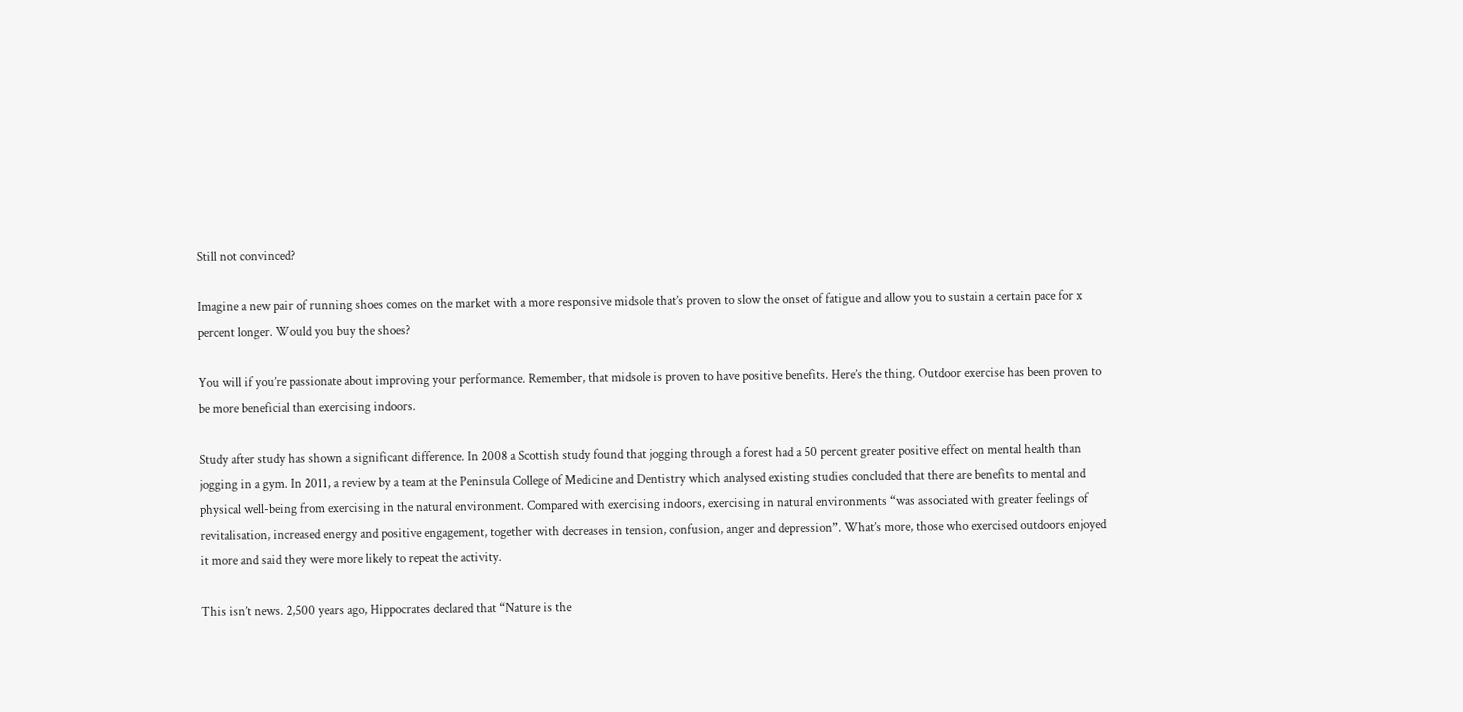Still not convinced?

Imagine a new pair of running shoes comes on the market with a more responsive midsole that’s proven to slow the onset of fatigue and allow you to sustain a certain pace for x percent longer. Would you buy the shoes?

You will if you’re passionate about improving your performance. Remember, that midsole is proven to have positive benefits. Here’s the thing. Outdoor exercise has been proven to be more beneficial than exercising indoors.

Study after study has shown a significant difference. In 2008 a Scottish study found that jogging through a forest had a 50 percent greater positive effect on mental health than jogging in a gym. In 2011, a review by a team at the Peninsula College of Medicine and Dentistry which analysed existing studies concluded that there are benefits to mental and physical well-being from exercising in the natural environment. Compared with exercising indoors, exercising in natural environments “was associated with greater feelings of revitalisation, increased energy and positive engagement, together with decreases in tension, confusion, anger and depression”. What’s more, those who exercised outdoors enjoyed it more and said they were more likely to repeat the activity.

This isn’t news. 2,500 years ago, Hippocrates declared that “Nature is the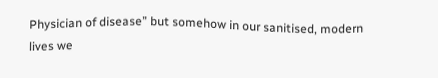Physician of disease” but somehow in our sanitised, modern lives we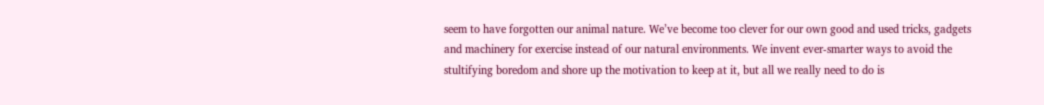seem to have forgotten our animal nature. We’ve become too clever for our own good and used tricks, gadgets and machinery for exercise instead of our natural environments. We invent ever-smarter ways to avoid the stultifying boredom and shore up the motivation to keep at it, but all we really need to do is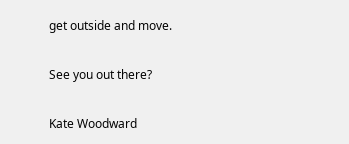get outside and move.

See you out there?

Kate Woodward